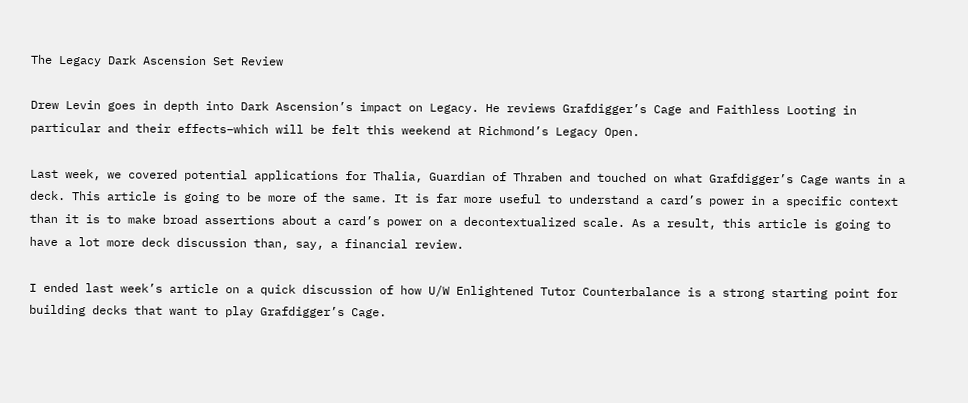The Legacy Dark Ascension Set Review

Drew Levin goes in depth into Dark Ascension’s impact on Legacy. He reviews Grafdigger’s Cage and Faithless Looting in particular and their effects–which will be felt this weekend at Richmond’s Legacy Open.

Last week, we covered potential applications for Thalia, Guardian of Thraben and touched on what Grafdigger’s Cage wants in a deck. This article is going to be more of the same. It is far more useful to understand a card’s power in a specific context than it is to make broad assertions about a card’s power on a decontextualized scale. As a result, this article is going to have a lot more deck discussion than, say, a financial review.

I ended last week’s article on a quick discussion of how U/W Enlightened Tutor Counterbalance is a strong starting point for building decks that want to play Grafdigger’s Cage.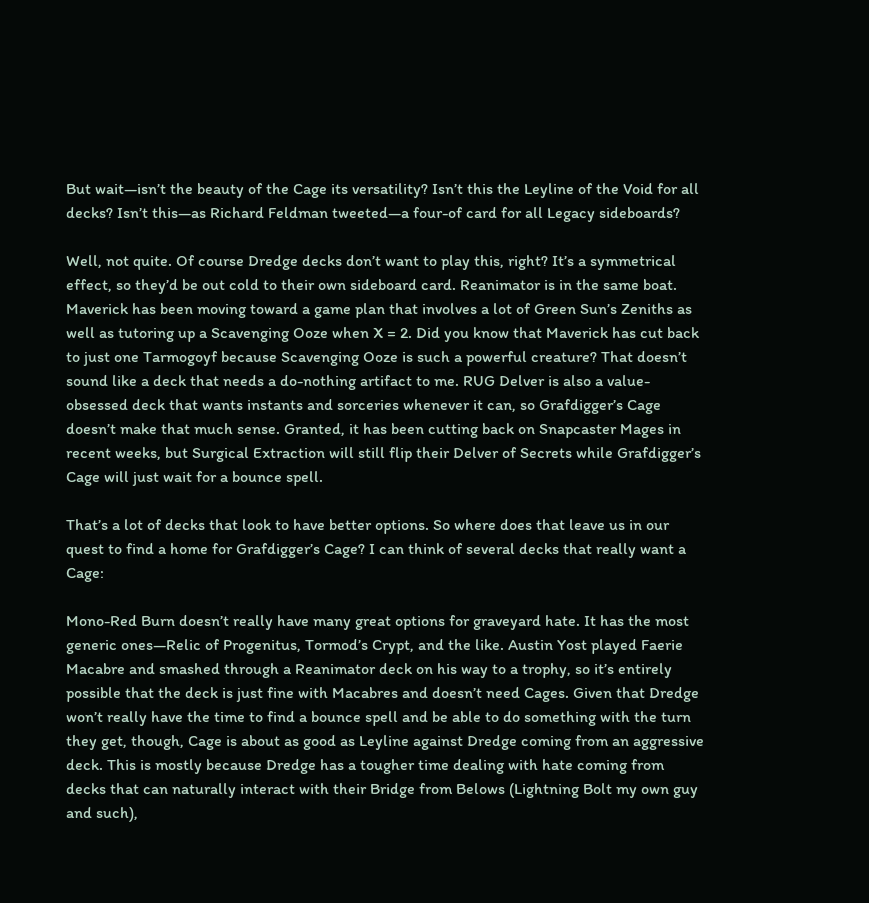But wait—isn’t the beauty of the Cage its versatility? Isn’t this the Leyline of the Void for all decks? Isn’t this—as Richard Feldman tweeted—a four-of card for all Legacy sideboards?

Well, not quite. Of course Dredge decks don’t want to play this, right? It’s a symmetrical effect, so they’d be out cold to their own sideboard card. Reanimator is in the same boat. Maverick has been moving toward a game plan that involves a lot of Green Sun’s Zeniths as well as tutoring up a Scavenging Ooze when X = 2. Did you know that Maverick has cut back to just one Tarmogoyf because Scavenging Ooze is such a powerful creature? That doesn’t sound like a deck that needs a do-nothing artifact to me. RUG Delver is also a value-obsessed deck that wants instants and sorceries whenever it can, so Grafdigger’s Cage doesn’t make that much sense. Granted, it has been cutting back on Snapcaster Mages in recent weeks, but Surgical Extraction will still flip their Delver of Secrets while Grafdigger’s Cage will just wait for a bounce spell.

That’s a lot of decks that look to have better options. So where does that leave us in our quest to find a home for Grafdigger’s Cage? I can think of several decks that really want a Cage:

Mono-Red Burn doesn’t really have many great options for graveyard hate. It has the most generic ones—Relic of Progenitus, Tormod’s Crypt, and the like. Austin Yost played Faerie Macabre and smashed through a Reanimator deck on his way to a trophy, so it’s entirely possible that the deck is just fine with Macabres and doesn’t need Cages. Given that Dredge won’t really have the time to find a bounce spell and be able to do something with the turn they get, though, Cage is about as good as Leyline against Dredge coming from an aggressive deck. This is mostly because Dredge has a tougher time dealing with hate coming from decks that can naturally interact with their Bridge from Belows (Lightning Bolt my own guy and such),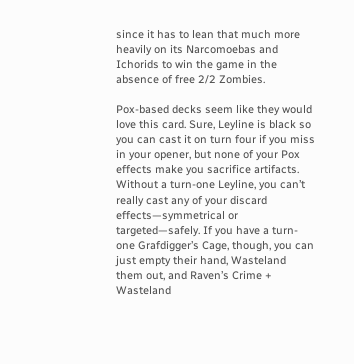since it has to lean that much more heavily on its Narcomoebas and Ichorids to win the game in the absence of free 2/2 Zombies.

Pox-based decks seem like they would love this card. Sure, Leyline is black so you can cast it on turn four if you miss in your opener, but none of your Pox effects make you sacrifice artifacts. Without a turn-one Leyline, you can’t really cast any of your discard effects—symmetrical or targeted—safely. If you have a turn-one Grafdigger’s Cage, though, you can just empty their hand, Wasteland them out, and Raven’s Crime + Wasteland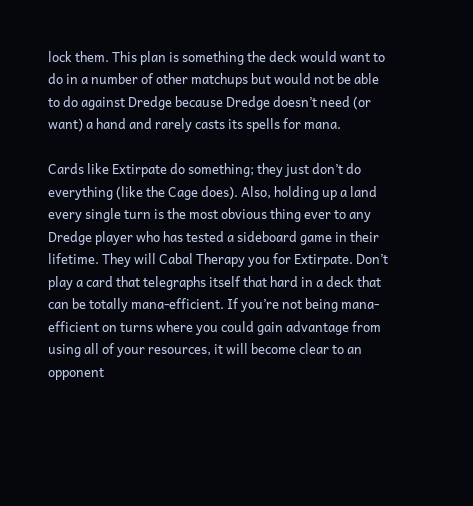lock them. This plan is something the deck would want to do in a number of other matchups but would not be able to do against Dredge because Dredge doesn’t need (or want) a hand and rarely casts its spells for mana.

Cards like Extirpate do something; they just don’t do everything (like the Cage does). Also, holding up a land every single turn is the most obvious thing ever to any Dredge player who has tested a sideboard game in their lifetime. They will Cabal Therapy you for Extirpate. Don’t play a card that telegraphs itself that hard in a deck that can be totally mana-efficient. If you’re not being mana-efficient on turns where you could gain advantage from using all of your resources, it will become clear to an opponent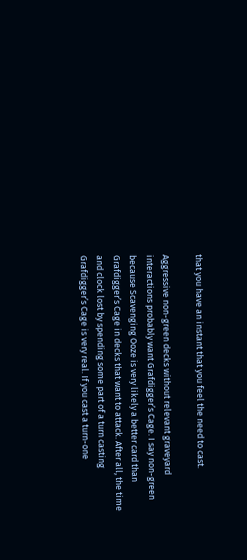that you have an instant that you feel the need to cast.

Aggressive non-green decks without relevant graveyard interactions probably want Grafdigger’s Cage. I say non-green because Scavenging Ooze is very likely a better card than Grafdigger’s Cage in decks that want to attack. After all, the time and clock lost by spending some part of a turn casting Grafdigger’s Cage is very real. If you cast a turn-one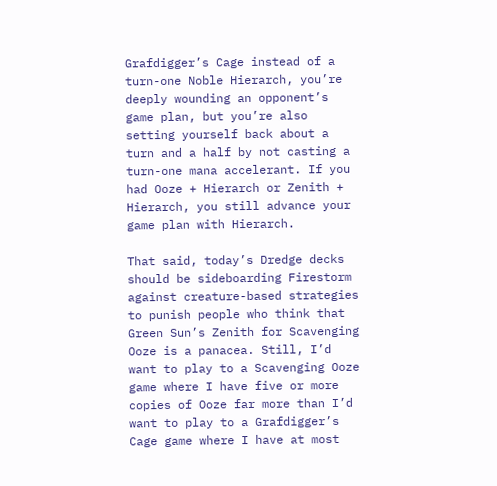Grafdigger’s Cage instead of a turn-one Noble Hierarch, you’re deeply wounding an opponent’s game plan, but you’re also setting yourself back about a turn and a half by not casting a turn-one mana accelerant. If you had Ooze + Hierarch or Zenith + Hierarch, you still advance your game plan with Hierarch.

That said, today’s Dredge decks should be sideboarding Firestorm against creature-based strategies to punish people who think that Green Sun’s Zenith for Scavenging Ooze is a panacea. Still, I’d want to play to a Scavenging Ooze game where I have five or more copies of Ooze far more than I’d want to play to a Grafdigger’s Cage game where I have at most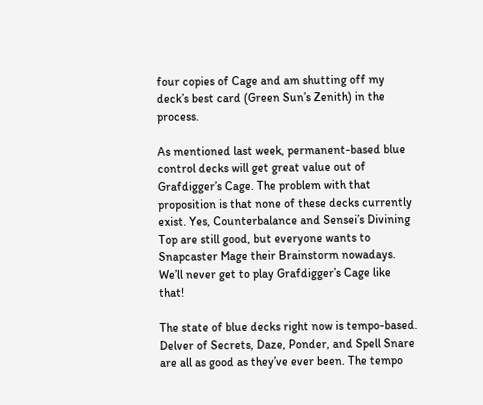four copies of Cage and am shutting off my deck’s best card (Green Sun’s Zenith) in the process.

As mentioned last week, permanent-based blue control decks will get great value out of Grafdigger’s Cage. The problem with that proposition is that none of these decks currently exist. Yes, Counterbalance and Sensei’s Divining Top are still good, but everyone wants to Snapcaster Mage their Brainstorm nowadays. We’ll never get to play Grafdigger’s Cage like that!

The state of blue decks right now is tempo-based. Delver of Secrets, Daze, Ponder, and Spell Snare are all as good as they’ve ever been. The tempo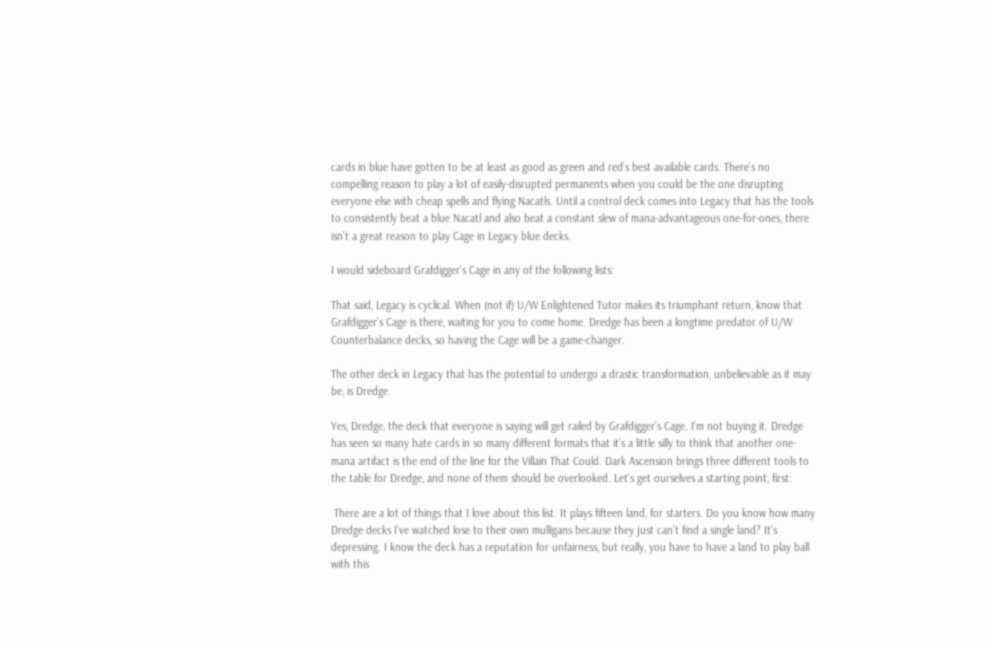cards in blue have gotten to be at least as good as green and red’s best available cards. There’s no compelling reason to play a lot of easily-disrupted permanents when you could be the one disrupting everyone else with cheap spells and flying Nacatls. Until a control deck comes into Legacy that has the tools to consistently beat a blue Nacatl and also beat a constant slew of mana-advantageous one-for-ones, there isn’t a great reason to play Cage in Legacy blue decks.

I would sideboard Grafdigger’s Cage in any of the following lists:

That said, Legacy is cyclical. When (not if) U/W Enlightened Tutor makes its triumphant return, know that Grafdigger’s Cage is there, waiting for you to come home. Dredge has been a longtime predator of U/W Counterbalance decks, so having the Cage will be a game-changer.

The other deck in Legacy that has the potential to undergo a drastic transformation, unbelievable as it may be, is Dredge.

Yes, Dredge, the deck that everyone is saying will get railed by Grafdigger’s Cage. I’m not buying it. Dredge has seen so many hate cards in so many different formats that it’s a little silly to think that another one-mana artifact is the end of the line for the Villain That Could. Dark Ascension brings three different tools to the table for Dredge, and none of them should be overlooked. Let’s get ourselves a starting point, first:

 There are a lot of things that I love about this list. It plays fifteen land, for starters. Do you know how many Dredge decks I’ve watched lose to their own mulligans because they just can’t find a single land? It’s depressing. I know the deck has a reputation for unfairness, but really, you have to have a land to play ball with this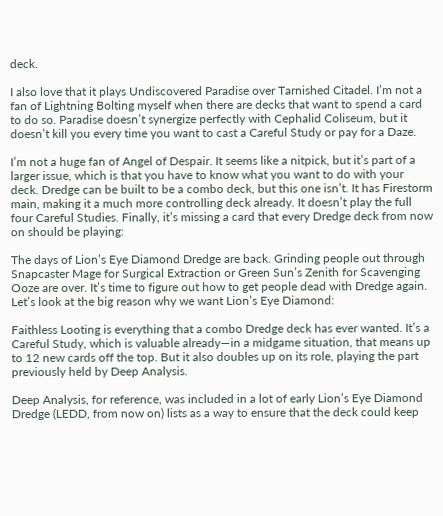deck.

I also love that it plays Undiscovered Paradise over Tarnished Citadel. I’m not a fan of Lightning Bolting myself when there are decks that want to spend a card to do so. Paradise doesn’t synergize perfectly with Cephalid Coliseum, but it doesn’t kill you every time you want to cast a Careful Study or pay for a Daze.

I’m not a huge fan of Angel of Despair. It seems like a nitpick, but it’s part of a larger issue, which is that you have to know what you want to do with your deck. Dredge can be built to be a combo deck, but this one isn’t. It has Firestorm main, making it a much more controlling deck already. It doesn’t play the full four Careful Studies. Finally, it’s missing a card that every Dredge deck from now on should be playing:

The days of Lion’s Eye Diamond Dredge are back. Grinding people out through Snapcaster Mage for Surgical Extraction or Green Sun’s Zenith for Scavenging Ooze are over. It’s time to figure out how to get people dead with Dredge again. Let’s look at the big reason why we want Lion’s Eye Diamond:

Faithless Looting is everything that a combo Dredge deck has ever wanted. It’s a Careful Study, which is valuable already—in a midgame situation, that means up to 12 new cards off the top. But it also doubles up on its role, playing the part previously held by Deep Analysis.

Deep Analysis, for reference, was included in a lot of early Lion’s Eye Diamond Dredge (LEDD, from now on) lists as a way to ensure that the deck could keep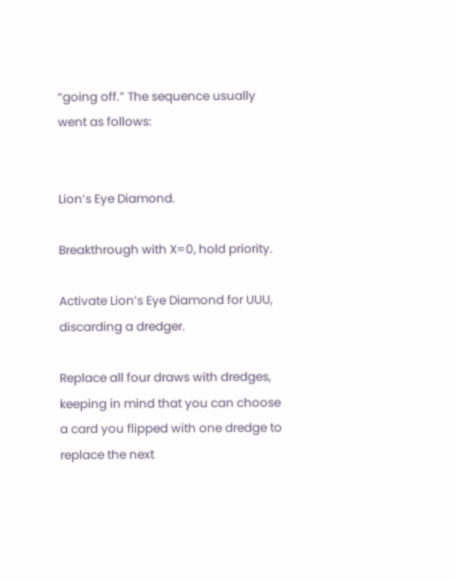“going off.” The sequence usually went as follows:


Lion’s Eye Diamond.

Breakthrough with X=0, hold priority.

Activate Lion’s Eye Diamond for UUU, discarding a dredger.

Replace all four draws with dredges, keeping in mind that you can choose a card you flipped with one dredge to replace the next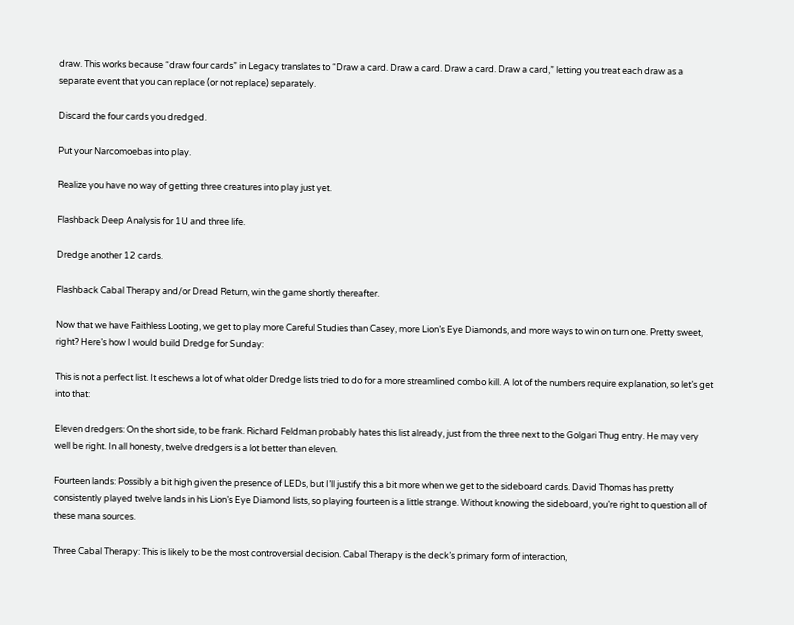draw. This works because “draw four cards” in Legacy translates to “Draw a card. Draw a card. Draw a card. Draw a card,” letting you treat each draw as a separate event that you can replace (or not replace) separately.

Discard the four cards you dredged.

Put your Narcomoebas into play.

Realize you have no way of getting three creatures into play just yet.

Flashback Deep Analysis for 1U and three life.

Dredge another 12 cards.

Flashback Cabal Therapy and/or Dread Return, win the game shortly thereafter.

Now that we have Faithless Looting, we get to play more Careful Studies than Casey, more Lion’s Eye Diamonds, and more ways to win on turn one. Pretty sweet, right? Here’s how I would build Dredge for Sunday:

This is not a perfect list. It eschews a lot of what older Dredge lists tried to do for a more streamlined combo kill. A lot of the numbers require explanation, so let’s get into that:

Eleven dredgers: On the short side, to be frank. Richard Feldman probably hates this list already, just from the three next to the Golgari Thug entry. He may very well be right. In all honesty, twelve dredgers is a lot better than eleven.

Fourteen lands: Possibly a bit high given the presence of LEDs, but I’ll justify this a bit more when we get to the sideboard cards. David Thomas has pretty consistently played twelve lands in his Lion’s Eye Diamond lists, so playing fourteen is a little strange. Without knowing the sideboard, you’re right to question all of these mana sources.

Three Cabal Therapy: This is likely to be the most controversial decision. Cabal Therapy is the deck’s primary form of interaction,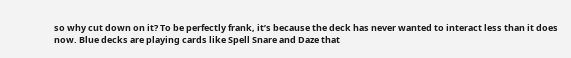so why cut down on it? To be perfectly frank, it’s because the deck has never wanted to interact less than it does now. Blue decks are playing cards like Spell Snare and Daze that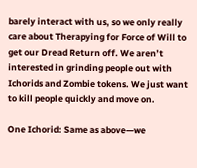barely interact with us, so we only really care about Therapying for Force of Will to get our Dread Return off. We aren’t interested in grinding people out with Ichorids and Zombie tokens. We just want to kill people quickly and move on.

One Ichorid: Same as above—we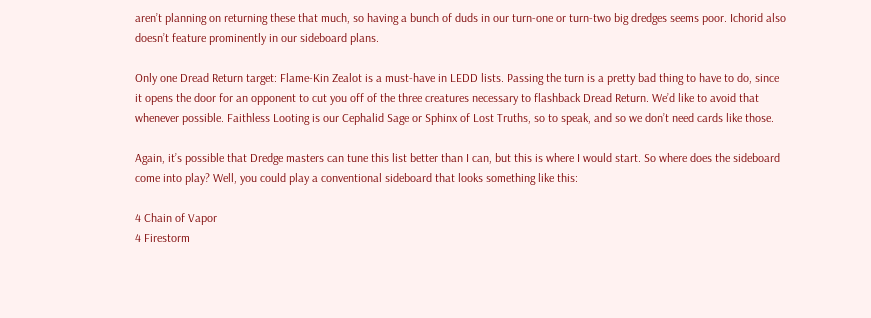aren’t planning on returning these that much, so having a bunch of duds in our turn-one or turn-two big dredges seems poor. Ichorid also doesn’t feature prominently in our sideboard plans.

Only one Dread Return target: Flame-Kin Zealot is a must-have in LEDD lists. Passing the turn is a pretty bad thing to have to do, since it opens the door for an opponent to cut you off of the three creatures necessary to flashback Dread Return. We’d like to avoid that whenever possible. Faithless Looting is our Cephalid Sage or Sphinx of Lost Truths, so to speak, and so we don’t need cards like those.

Again, it’s possible that Dredge masters can tune this list better than I can, but this is where I would start. So where does the sideboard come into play? Well, you could play a conventional sideboard that looks something like this:

4 Chain of Vapor
4 Firestorm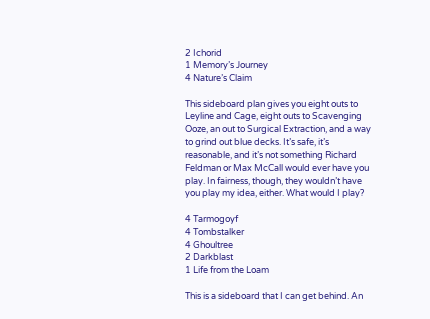2 Ichorid
1 Memory’s Journey
4 Nature’s Claim

This sideboard plan gives you eight outs to Leyline and Cage, eight outs to Scavenging Ooze, an out to Surgical Extraction, and a way to grind out blue decks. It’s safe, it’s reasonable, and it’s not something Richard Feldman or Max McCall would ever have you play. In fairness, though, they wouldn’t have you play my idea, either. What would I play?

4 Tarmogoyf
4 Tombstalker
4 Ghoultree
2 Darkblast
1 Life from the Loam

This is a sideboard that I can get behind. An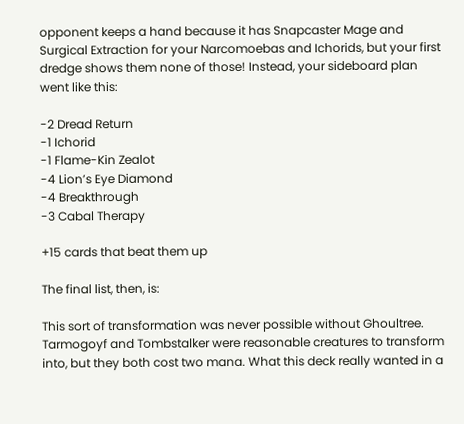opponent keeps a hand because it has Snapcaster Mage and Surgical Extraction for your Narcomoebas and Ichorids, but your first dredge shows them none of those! Instead, your sideboard plan went like this:

-2 Dread Return
-1 Ichorid
-1 Flame-Kin Zealot
-4 Lion’s Eye Diamond
-4 Breakthrough
-3 Cabal Therapy

+15 cards that beat them up

The final list, then, is:

This sort of transformation was never possible without Ghoultree. Tarmogoyf and Tombstalker were reasonable creatures to transform into, but they both cost two mana. What this deck really wanted in a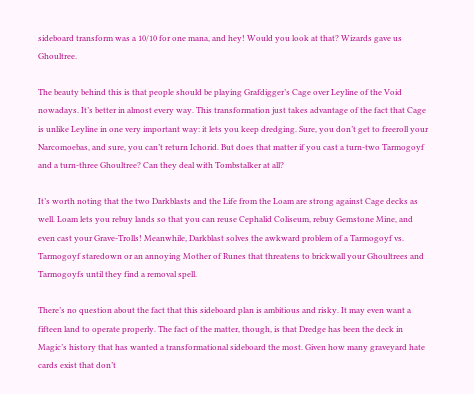sideboard transform was a 10/10 for one mana, and hey! Would you look at that? Wizards gave us Ghoultree.

The beauty behind this is that people should be playing Grafdigger’s Cage over Leyline of the Void nowadays. It’s better in almost every way. This transformation just takes advantage of the fact that Cage is unlike Leyline in one very important way: it lets you keep dredging. Sure, you don’t get to freeroll your Narcomoebas, and sure, you can’t return Ichorid. But does that matter if you cast a turn-two Tarmogoyf and a turn-three Ghoultree? Can they deal with Tombstalker at all?

It’s worth noting that the two Darkblasts and the Life from the Loam are strong against Cage decks as well. Loam lets you rebuy lands so that you can reuse Cephalid Coliseum, rebuy Gemstone Mine, and even cast your Grave-Trolls! Meanwhile, Darkblast solves the awkward problem of a Tarmogoyf vs. Tarmogoyf staredown or an annoying Mother of Runes that threatens to brickwall your Ghoultrees and Tarmogoyfs until they find a removal spell.

There’s no question about the fact that this sideboard plan is ambitious and risky. It may even want a fifteen land to operate properly. The fact of the matter, though, is that Dredge has been the deck in Magic’s history that has wanted a transformational sideboard the most. Given how many graveyard hate cards exist that don’t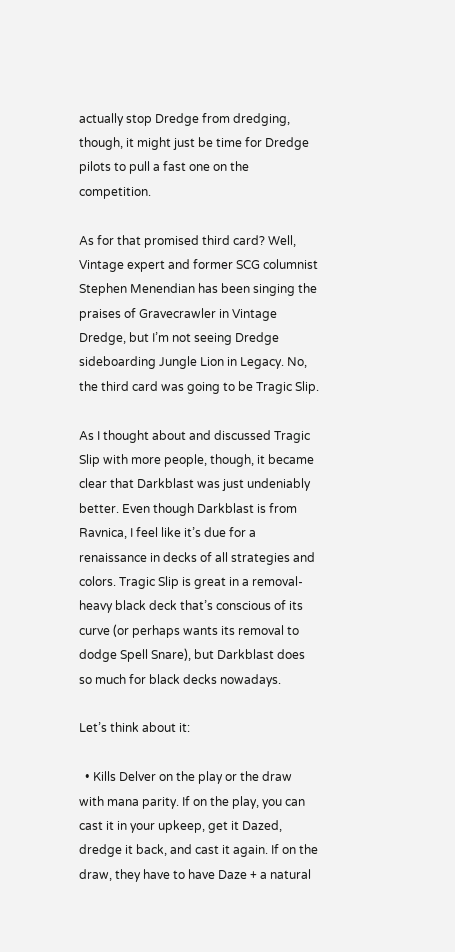actually stop Dredge from dredging, though, it might just be time for Dredge pilots to pull a fast one on the competition.

As for that promised third card? Well, Vintage expert and former SCG columnist Stephen Menendian has been singing the praises of Gravecrawler in Vintage Dredge, but I’m not seeing Dredge sideboarding Jungle Lion in Legacy. No, the third card was going to be Tragic Slip.

As I thought about and discussed Tragic Slip with more people, though, it became clear that Darkblast was just undeniably better. Even though Darkblast is from Ravnica, I feel like it’s due for a renaissance in decks of all strategies and colors. Tragic Slip is great in a removal-heavy black deck that’s conscious of its curve (or perhaps wants its removal to dodge Spell Snare), but Darkblast does so much for black decks nowadays.

Let’s think about it:

  • Kills Delver on the play or the draw with mana parity. If on the play, you can cast it in your upkeep, get it Dazed, dredge it back, and cast it again. If on the draw, they have to have Daze + a natural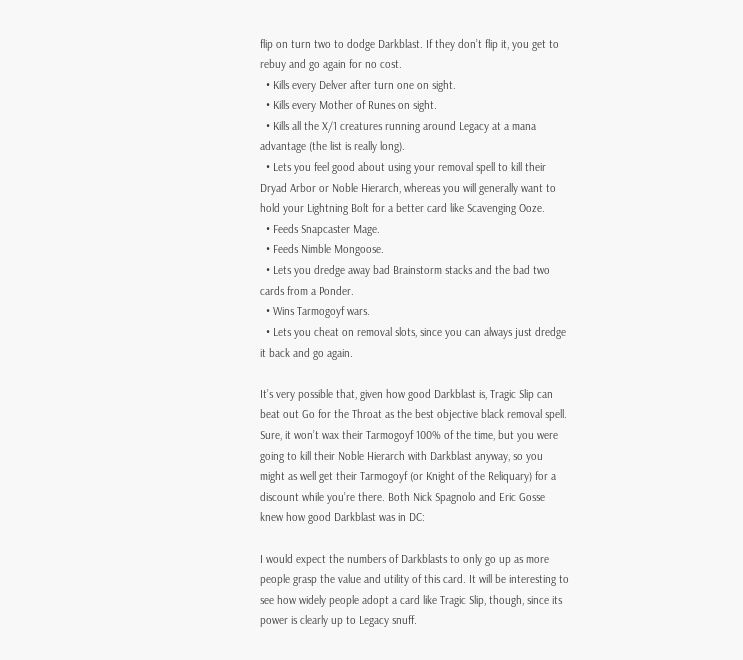flip on turn two to dodge Darkblast. If they don’t flip it, you get to rebuy and go again for no cost.
  • Kills every Delver after turn one on sight.
  • Kills every Mother of Runes on sight.
  • Kills all the X/1 creatures running around Legacy at a mana advantage (the list is really long).
  • Lets you feel good about using your removal spell to kill their Dryad Arbor or Noble Hierarch, whereas you will generally want to hold your Lightning Bolt for a better card like Scavenging Ooze.
  • Feeds Snapcaster Mage.
  • Feeds Nimble Mongoose.
  • Lets you dredge away bad Brainstorm stacks and the bad two cards from a Ponder.
  • Wins Tarmogoyf wars.
  • Lets you cheat on removal slots, since you can always just dredge it back and go again.

It’s very possible that, given how good Darkblast is, Tragic Slip can beat out Go for the Throat as the best objective black removal spell. Sure, it won’t wax their Tarmogoyf 100% of the time, but you were going to kill their Noble Hierarch with Darkblast anyway, so you might as well get their Tarmogoyf (or Knight of the Reliquary) for a discount while you’re there. Both Nick Spagnolo and Eric Gosse knew how good Darkblast was in DC:

I would expect the numbers of Darkblasts to only go up as more people grasp the value and utility of this card. It will be interesting to see how widely people adopt a card like Tragic Slip, though, since its power is clearly up to Legacy snuff.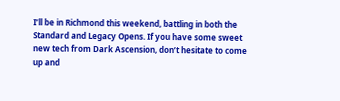I’ll be in Richmond this weekend, battling in both the Standard and Legacy Opens. If you have some sweet new tech from Dark Ascension, don’t hesitate to come up and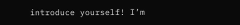introduce yourself! I’m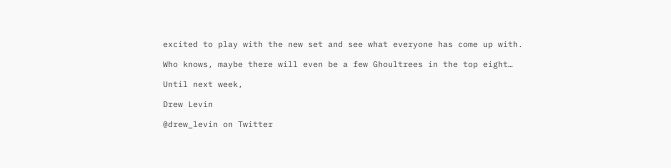excited to play with the new set and see what everyone has come up with.

Who knows, maybe there will even be a few Ghoultrees in the top eight…

Until next week,

Drew Levin

@drew_levin on Twitter